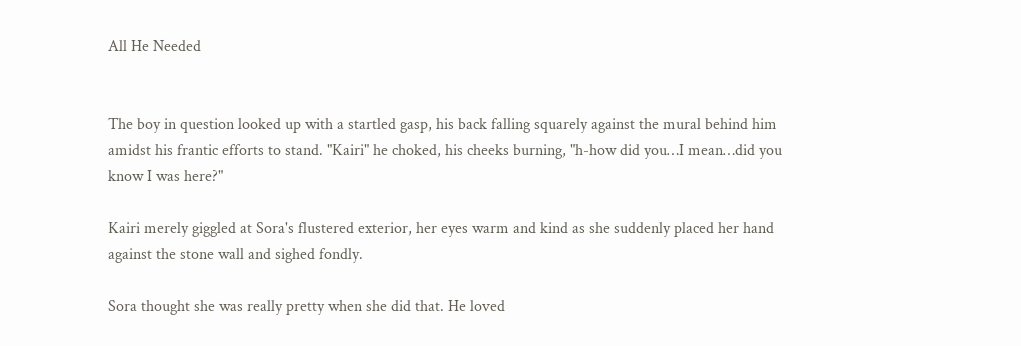All He Needed


The boy in question looked up with a startled gasp, his back falling squarely against the mural behind him amidst his frantic efforts to stand. "Kairi" he choked, his cheeks burning, "h-how did you…I mean…did you know I was here?"

Kairi merely giggled at Sora's flustered exterior, her eyes warm and kind as she suddenly placed her hand against the stone wall and sighed fondly.

Sora thought she was really pretty when she did that. He loved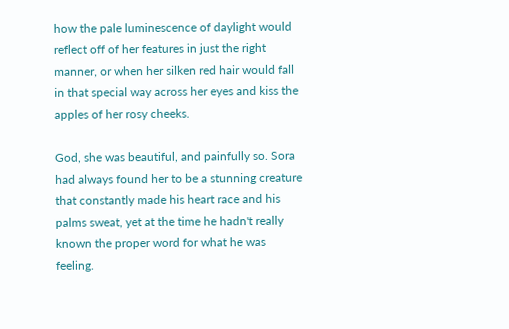how the pale luminescence of daylight would reflect off of her features in just the right manner, or when her silken red hair would fall in that special way across her eyes and kiss the apples of her rosy cheeks.

God, she was beautiful, and painfully so. Sora had always found her to be a stunning creature that constantly made his heart race and his palms sweat, yet at the time he hadn't really known the proper word for what he was feeling.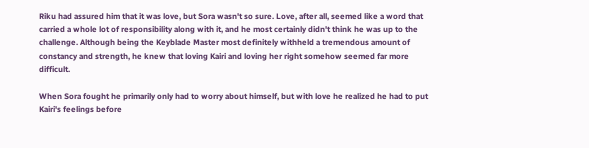Riku had assured him that it was love, but Sora wasn't so sure. Love, after all, seemed like a word that carried a whole lot of responsibility along with it, and he most certainly didn't think he was up to the challenge. Although being the Keyblade Master most definitely withheld a tremendous amount of constancy and strength, he knew that loving Kairi and loving her right somehow seemed far more difficult.

When Sora fought he primarily only had to worry about himself, but with love he realized he had to put Kairi's feelings before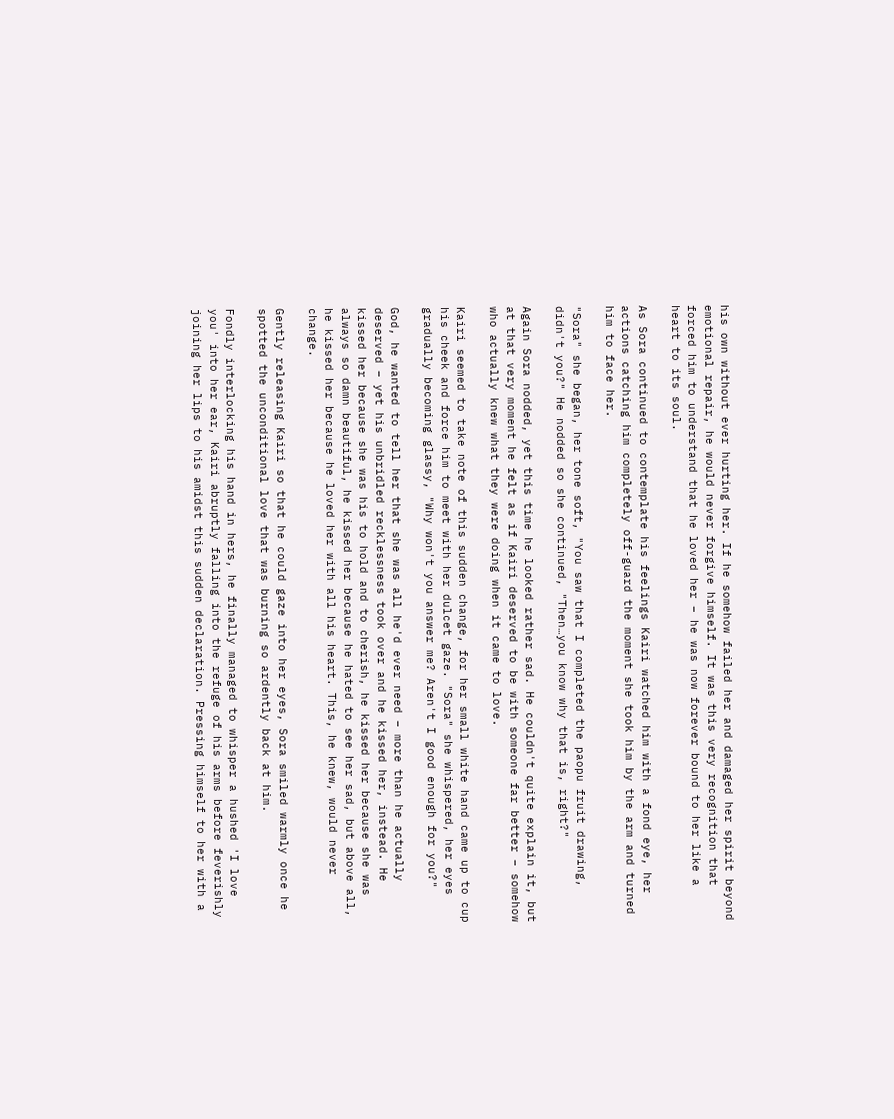his own without ever hurting her. If he somehow failed her and damaged her spirit beyond emotional repair, he would never forgive himself. It was this very recognition that forced him to understand that he loved her – he was now forever bound to her like a heart to its soul.

As Sora continued to contemplate his feelings Kairi watched him with a fond eye, her actions catching him completely off-guard the moment she took him by the arm and turned him to face her.

"Sora" she began, her tone soft, "You saw that I completed the paopu fruit drawing, didn't you?" He nodded so she continued, "Then…you know why that is, right?"

Again Sora nodded, yet this time he looked rather sad. He couldn't quite explain it, but at that very moment he felt as if Kairi deserved to be with someone far better – somehow who actually knew what they were doing when it came to love.

Kairi seemed to take note of this sudden change, for her small white hand came up to cup his cheek and force him to meet with her dulcet gaze. "Sora" she whispered, her eyes gradually becoming glassy, "Why won't you answer me? Aren't I good enough for you?"

God, he wanted to tell her that she was all he'd ever need – more than he actually deserved – yet his unbridled recklessness took over and he kissed her, instead. He kissed her because she was his to hold and to cherish, he kissed her because she was always so damn beautiful, he kissed her because he hated to see her sad, but above all, he kissed her because he loved her with all his heart. This, he knew, would never change.

Gently releasing Kairi so that he could gaze into her eyes, Sora smiled warmly once he spotted the unconditional love that was burning so ardently back at him.

Fondly interlocking his hand in hers, he finally managed to whisper a hushed 'I love you' into her ear, Kairi abruptly falling into the refuge of his arms before feverishly joining her lips to his amidst this sudden declaration. Pressing himself to her with a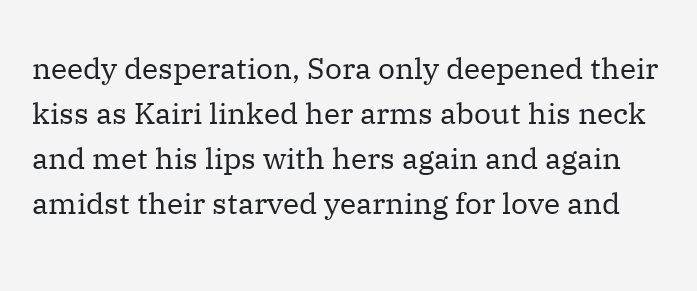needy desperation, Sora only deepened their kiss as Kairi linked her arms about his neck and met his lips with hers again and again amidst their starved yearning for love and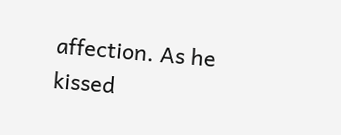affection. As he kissed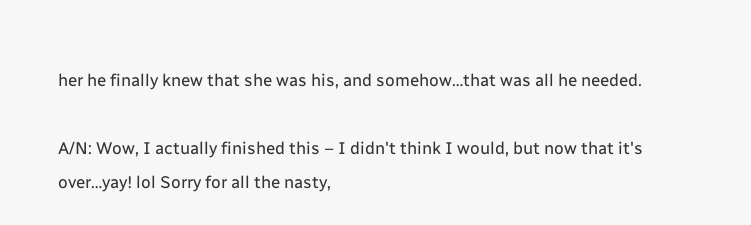her he finally knew that she was his, and somehow…that was all he needed.

A/N: Wow, I actually finished this – I didn't think I would, but now that it's over…yay! lol Sorry for all the nasty,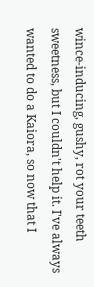wince-inducing, gushy, rot your teeth sweetness, but I couldn't help it. I've always wanted to do a Kaiora, so now that I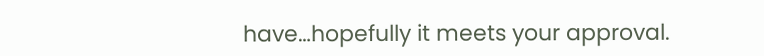have…hopefully it meets your approval.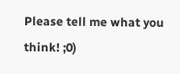Please tell me what you think! ;0)